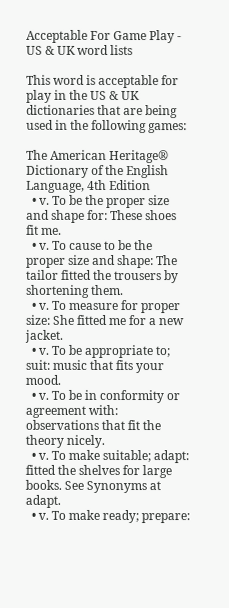Acceptable For Game Play - US & UK word lists

This word is acceptable for play in the US & UK dictionaries that are being used in the following games:

The American Heritage® Dictionary of the English Language, 4th Edition
  • v. To be the proper size and shape for: These shoes fit me.
  • v. To cause to be the proper size and shape: The tailor fitted the trousers by shortening them.
  • v. To measure for proper size: She fitted me for a new jacket.
  • v. To be appropriate to; suit: music that fits your mood.
  • v. To be in conformity or agreement with: observations that fit the theory nicely.
  • v. To make suitable; adapt: fitted the shelves for large books. See Synonyms at adapt.
  • v. To make ready; prepare: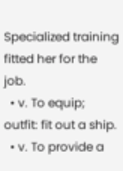Specialized training fitted her for the job.
  • v. To equip; outfit: fit out a ship.
  • v. To provide a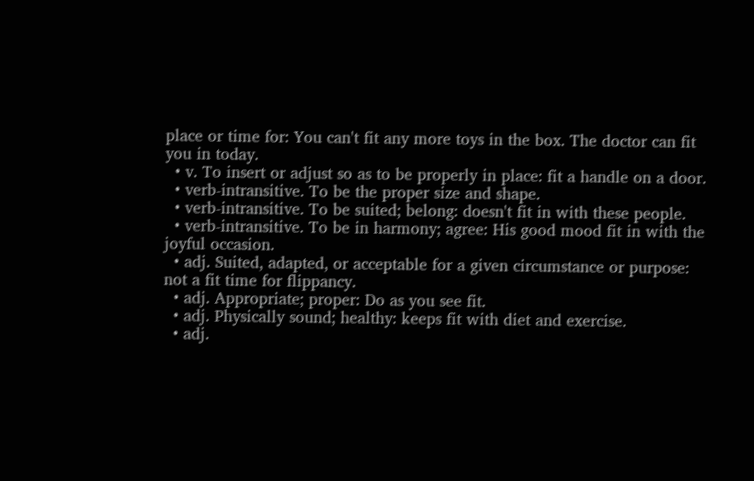place or time for: You can't fit any more toys in the box. The doctor can fit you in today.
  • v. To insert or adjust so as to be properly in place: fit a handle on a door.
  • verb-intransitive. To be the proper size and shape.
  • verb-intransitive. To be suited; belong: doesn't fit in with these people.
  • verb-intransitive. To be in harmony; agree: His good mood fit in with the joyful occasion.
  • adj. Suited, adapted, or acceptable for a given circumstance or purpose: not a fit time for flippancy.
  • adj. Appropriate; proper: Do as you see fit.
  • adj. Physically sound; healthy: keeps fit with diet and exercise.
  • adj.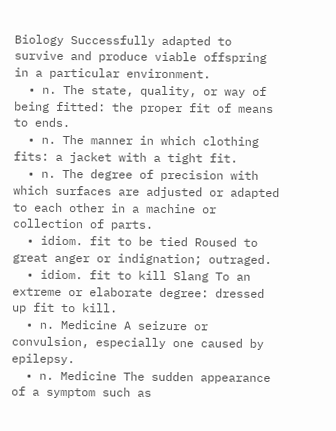Biology Successfully adapted to survive and produce viable offspring in a particular environment.
  • n. The state, quality, or way of being fitted: the proper fit of means to ends.
  • n. The manner in which clothing fits: a jacket with a tight fit.
  • n. The degree of precision with which surfaces are adjusted or adapted to each other in a machine or collection of parts.
  • idiom. fit to be tied Roused to great anger or indignation; outraged.
  • idiom. fit to kill Slang To an extreme or elaborate degree: dressed up fit to kill.
  • n. Medicine A seizure or convulsion, especially one caused by epilepsy.
  • n. Medicine The sudden appearance of a symptom such as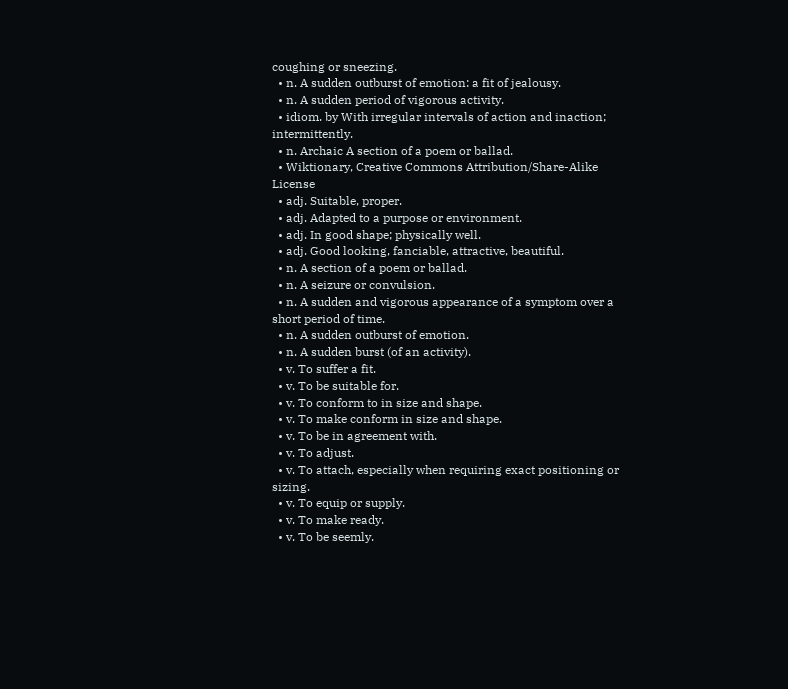coughing or sneezing.
  • n. A sudden outburst of emotion: a fit of jealousy.
  • n. A sudden period of vigorous activity.
  • idiom. by With irregular intervals of action and inaction; intermittently.
  • n. Archaic A section of a poem or ballad.
  • Wiktionary, Creative Commons Attribution/Share-Alike License
  • adj. Suitable, proper.
  • adj. Adapted to a purpose or environment.
  • adj. In good shape; physically well.
  • adj. Good looking, fanciable, attractive, beautiful.
  • n. A section of a poem or ballad.
  • n. A seizure or convulsion.
  • n. A sudden and vigorous appearance of a symptom over a short period of time.
  • n. A sudden outburst of emotion.
  • n. A sudden burst (of an activity).
  • v. To suffer a fit.
  • v. To be suitable for.
  • v. To conform to in size and shape.
  • v. To make conform in size and shape.
  • v. To be in agreement with.
  • v. To adjust.
  • v. To attach, especially when requiring exact positioning or sizing.
  • v. To equip or supply.
  • v. To make ready.
  • v. To be seemly.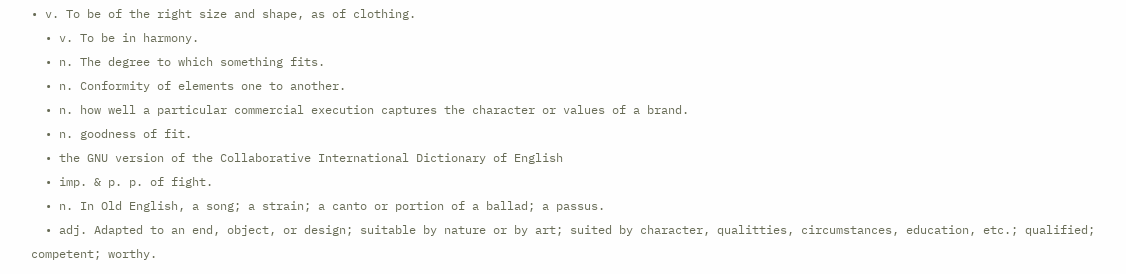• v. To be of the right size and shape, as of clothing.
  • v. To be in harmony.
  • n. The degree to which something fits.
  • n. Conformity of elements one to another.
  • n. how well a particular commercial execution captures the character or values of a brand.
  • n. goodness of fit.
  • the GNU version of the Collaborative International Dictionary of English
  • imp. & p. p. of fight.
  • n. In Old English, a song; a strain; a canto or portion of a ballad; a passus.
  • adj. Adapted to an end, object, or design; suitable by nature or by art; suited by character, qualitties, circumstances, education, etc.; qualified; competent; worthy.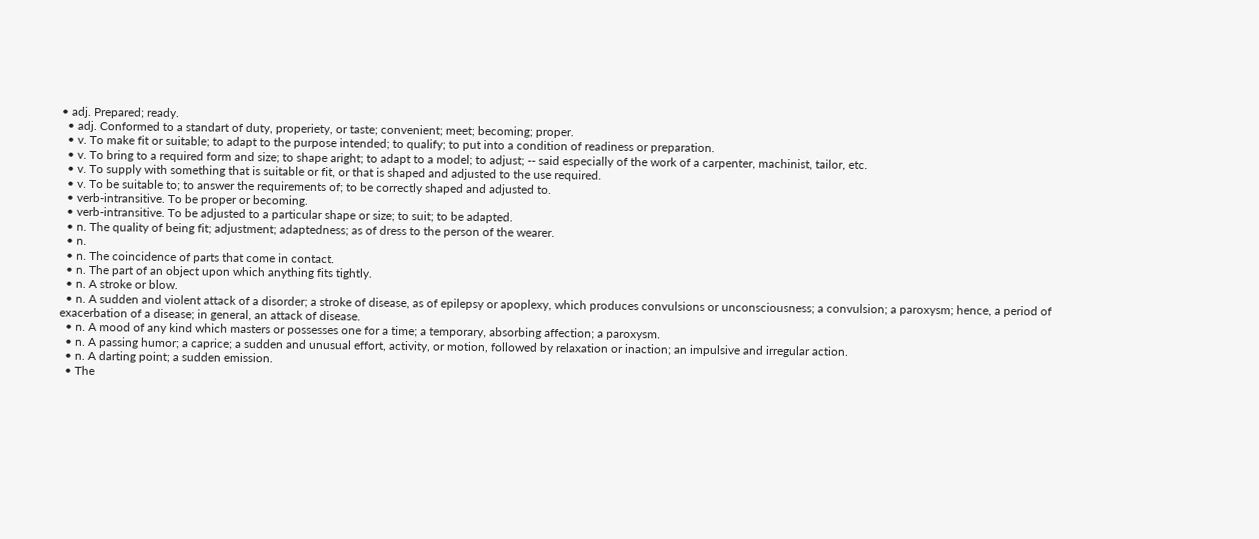• adj. Prepared; ready.
  • adj. Conformed to a standart of duty, properiety, or taste; convenient; meet; becoming; proper.
  • v. To make fit or suitable; to adapt to the purpose intended; to qualify; to put into a condition of readiness or preparation.
  • v. To bring to a required form and size; to shape aright; to adapt to a model; to adjust; -- said especially of the work of a carpenter, machinist, tailor, etc.
  • v. To supply with something that is suitable or fit, or that is shaped and adjusted to the use required.
  • v. To be suitable to; to answer the requirements of; to be correctly shaped and adjusted to.
  • verb-intransitive. To be proper or becoming.
  • verb-intransitive. To be adjusted to a particular shape or size; to suit; to be adapted.
  • n. The quality of being fit; adjustment; adaptedness; as of dress to the person of the wearer.
  • n.
  • n. The coincidence of parts that come in contact.
  • n. The part of an object upon which anything fits tightly.
  • n. A stroke or blow.
  • n. A sudden and violent attack of a disorder; a stroke of disease, as of epilepsy or apoplexy, which produces convulsions or unconsciousness; a convulsion; a paroxysm; hence, a period of exacerbation of a disease; in general, an attack of disease.
  • n. A mood of any kind which masters or possesses one for a time; a temporary, absorbing affection; a paroxysm.
  • n. A passing humor; a caprice; a sudden and unusual effort, activity, or motion, followed by relaxation or inaction; an impulsive and irregular action.
  • n. A darting point; a sudden emission.
  • The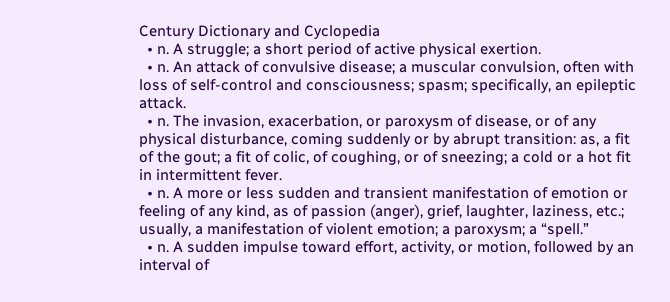Century Dictionary and Cyclopedia
  • n. A struggle; a short period of active physical exertion.
  • n. An attack of convulsive disease; a muscular convulsion, often with loss of self-control and consciousness; spasm; specifically, an epileptic attack.
  • n. The invasion, exacerbation, or paroxysm of disease, or of any physical disturbance, coming suddenly or by abrupt transition: as, a fit of the gout; a fit of colic, of coughing, or of sneezing; a cold or a hot fit in intermittent fever.
  • n. A more or less sudden and transient manifestation of emotion or feeling of any kind, as of passion (anger), grief, laughter, laziness, etc.; usually, a manifestation of violent emotion; a paroxysm; a “spell.”
  • n. A sudden impulse toward effort, activity, or motion, followed by an interval of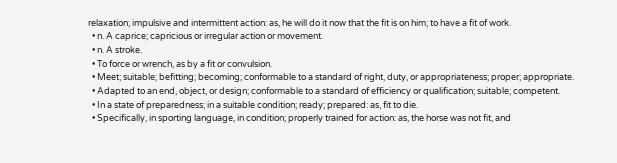relaxation; impulsive and intermittent action: as, he will do it now that the fit is on him; to have a fit of work.
  • n. A caprice; capricious or irregular action or movement.
  • n. A stroke.
  • To force or wrench, as by a fit or convulsion.
  • Meet; suitable; befitting; becoming; conformable to a standard of right, duty, or appropriateness; proper; appropriate.
  • Adapted to an end, object, or design; conformable to a standard of efficiency or qualification; suitable; competent.
  • In a state of preparedness; in a suitable condition; ready; prepared: as, fit to die.
  • Specifically, in sporting language, in condition; properly trained for action: as, the horse was not fit, and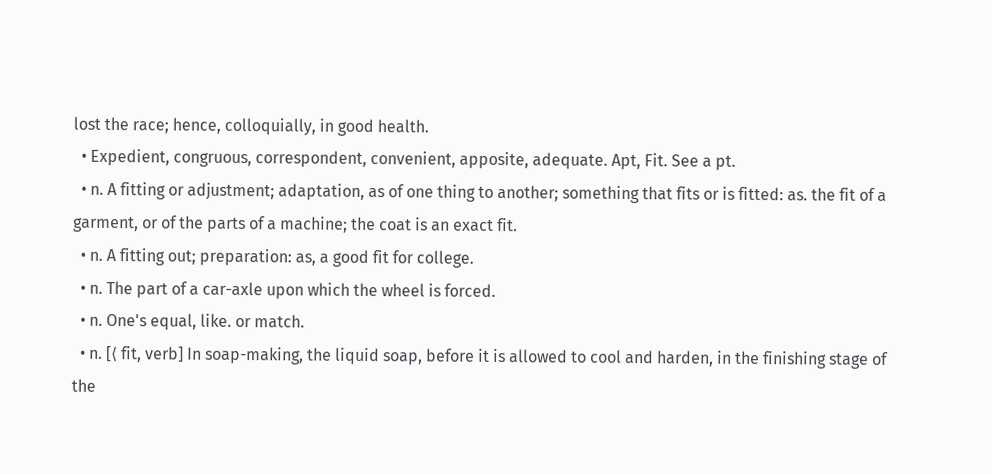lost the race; hence, colloquially, in good health.
  • Expedient, congruous, correspondent, convenient, apposite, adequate. Apt, Fit. See a pt.
  • n. A fitting or adjustment; adaptation, as of one thing to another; something that fits or is fitted: as. the fit of a garment, or of the parts of a machine; the coat is an exact fit.
  • n. A fitting out; preparation: as, a good fit for college.
  • n. The part of a car-axle upon which the wheel is forced.
  • n. One's equal, like. or match.
  • n. [⟨ fit, verb] In soap-making, the liquid soap, before it is allowed to cool and harden, in the finishing stage of the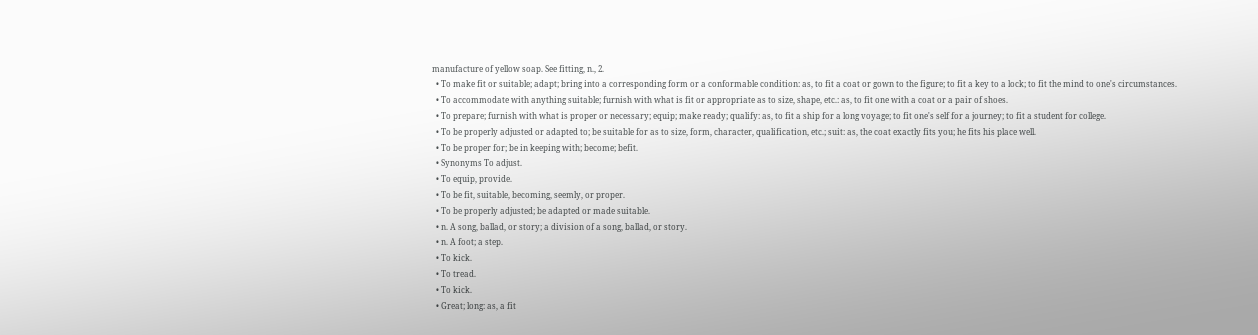manufacture of yellow soap. See fitting, n., 2.
  • To make fit or suitable; adapt; bring into a corresponding form or a conformable condition: as, to fit a coat or gown to the figure; to fit a key to a lock; to fit the mind to one's circumstances.
  • To accommodate with anything suitable; furnish with what is fit or appropriate as to size, shape, etc.: as, to fit one with a coat or a pair of shoes.
  • To prepare; furnish with what is proper or necessary; equip; make ready; qualify: as, to fit a ship for a long voyage; to fit one's self for a journey; to fit a student for college.
  • To be properly adjusted or adapted to; be suitable for as to size, form, character, qualification, etc.; suit: as, the coat exactly fits you; he fits his place well.
  • To be proper for; be in keeping with; become; befit.
  • Synonyms To adjust.
  • To equip, provide.
  • To be fit, suitable, becoming, seemly, or proper.
  • To be properly adjusted; be adapted or made suitable.
  • n. A song, ballad, or story; a division of a song, ballad, or story.
  • n. A foot; a step.
  • To kick.
  • To tread.
  • To kick.
  • Great; long: as, a fit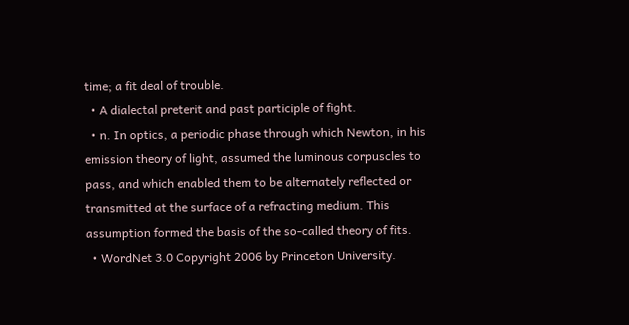time; a fit deal of trouble.
  • A dialectal preterit and past participle of fight.
  • n. In optics, a periodic phase through which Newton, in his emission theory of light, assumed the luminous corpuscles to pass, and which enabled them to be alternately reflected or transmitted at the surface of a refracting medium. This assumption formed the basis of the so-called theory of fits.
  • WordNet 3.0 Copyright 2006 by Princeton University.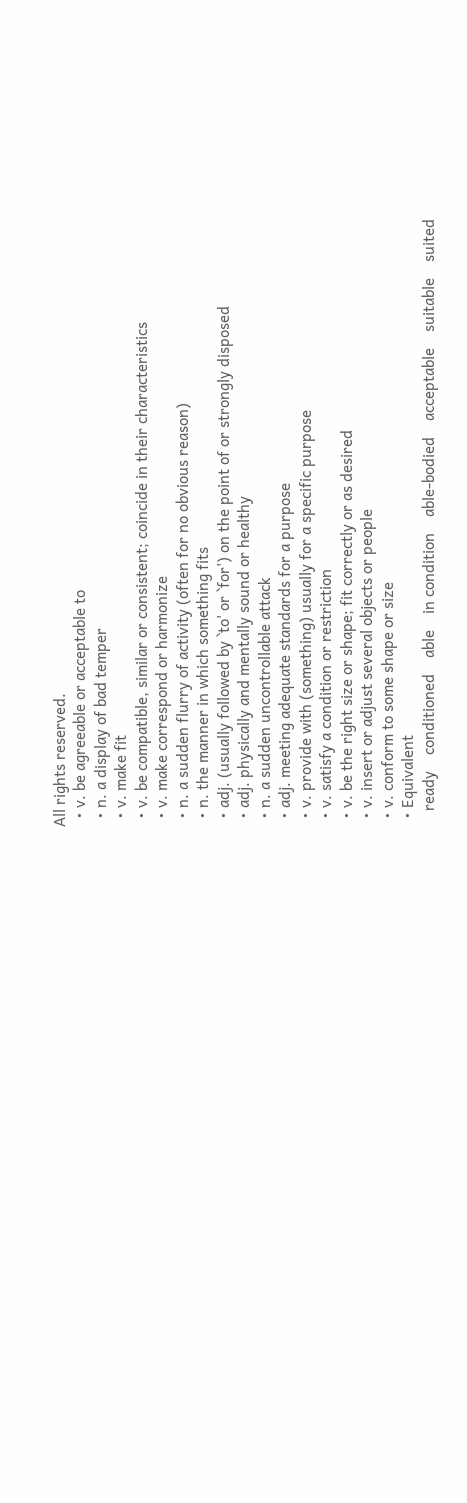All rights reserved.
  • v. be agreeable or acceptable to
  • n. a display of bad temper
  • v. make fit
  • v. be compatible, similar or consistent; coincide in their characteristics
  • v. make correspond or harmonize
  • n. a sudden flurry of activity (often for no obvious reason)
  • n. the manner in which something fits
  • adj. (usually followed by `to' or `for') on the point of or strongly disposed
  • adj. physically and mentally sound or healthy
  • n. a sudden uncontrollable attack
  • adj. meeting adequate standards for a purpose
  • v. provide with (something) usually for a specific purpose
  • v. satisfy a condition or restriction
  • v. be the right size or shape; fit correctly or as desired
  • v. insert or adjust several objects or people
  • v. conform to some shape or size
  • Equivalent
    ready    conditioned    able    in condition    able-bodied    acceptable    suitable    suited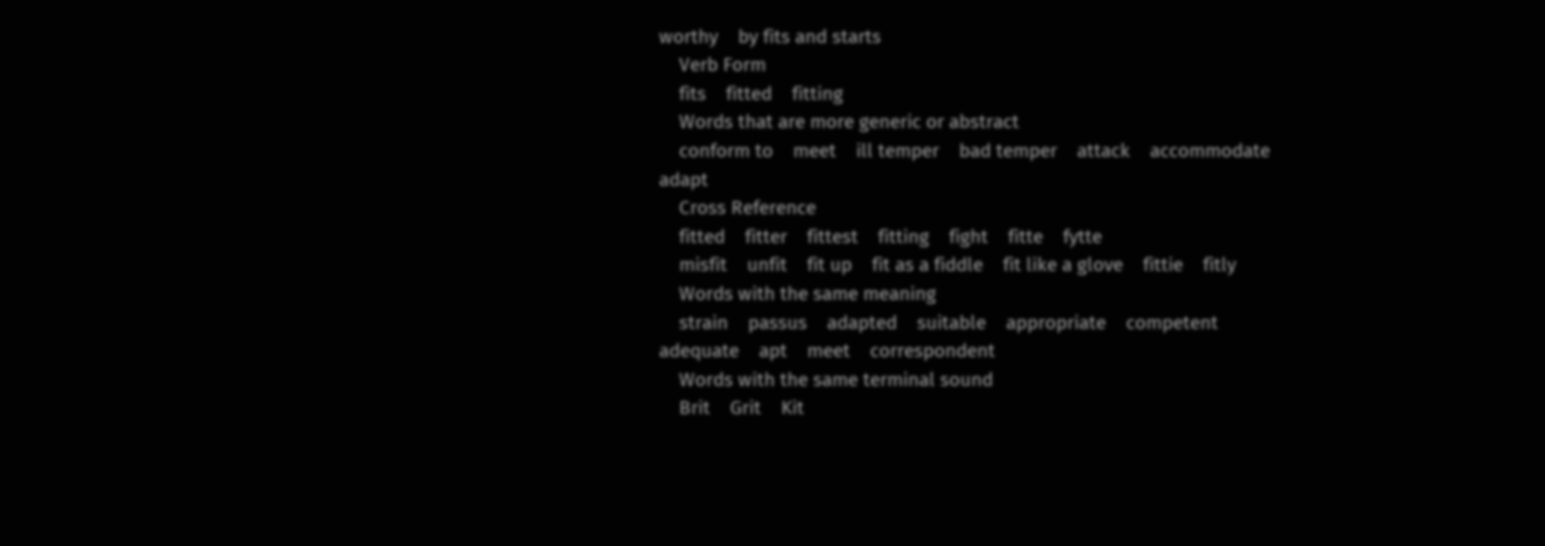worthy    by fits and starts
    Verb Form
    fits    fitted    fitting
    Words that are more generic or abstract
    conform to    meet    ill temper    bad temper    attack    accommodate    adapt
    Cross Reference
    fitted    fitter    fittest    fitting    fight    fitte    fytte
    misfit    unfit    fit up    fit as a fiddle    fit like a glove    fittie    fitly
    Words with the same meaning
    strain    passus    adapted    suitable    appropriate    competent    adequate    apt    meet    correspondent
    Words with the same terminal sound
    Brit    Grit    Kit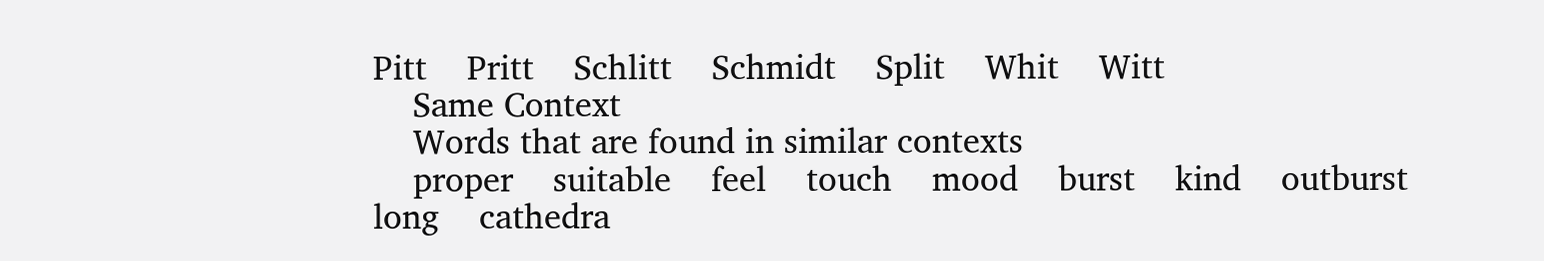Pitt    Pritt    Schlitt    Schmidt    Split    Whit    Witt
    Same Context
    Words that are found in similar contexts
    proper    suitable    feel    touch    mood    burst    kind    outburst    long    cathedra